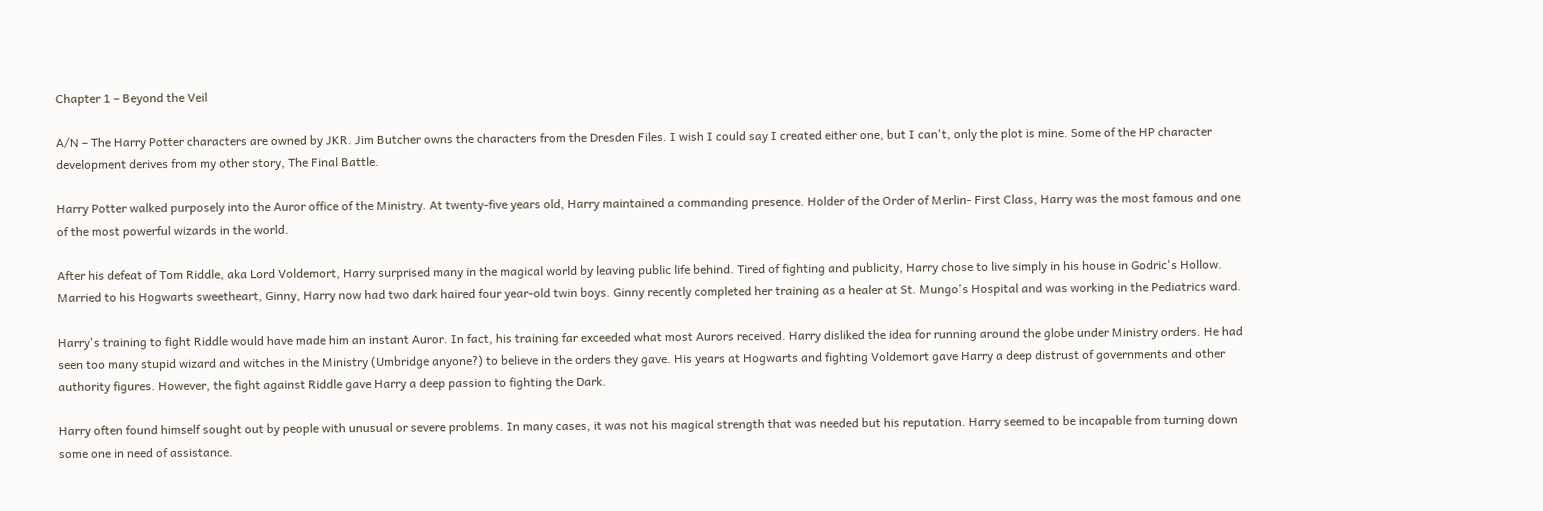Chapter 1 – Beyond the Veil

A/N – The Harry Potter characters are owned by JKR. Jim Butcher owns the characters from the Dresden Files. I wish I could say I created either one, but I can't, only the plot is mine. Some of the HP character development derives from my other story, The Final Battle.

Harry Potter walked purposely into the Auror office of the Ministry. At twenty-five years old, Harry maintained a commanding presence. Holder of the Order of Merlin- First Class, Harry was the most famous and one of the most powerful wizards in the world.

After his defeat of Tom Riddle, aka Lord Voldemort, Harry surprised many in the magical world by leaving public life behind. Tired of fighting and publicity, Harry chose to live simply in his house in Godric's Hollow. Married to his Hogwarts sweetheart, Ginny, Harry now had two dark haired four year-old twin boys. Ginny recently completed her training as a healer at St. Mungo's Hospital and was working in the Pediatrics ward.

Harry's training to fight Riddle would have made him an instant Auror. In fact, his training far exceeded what most Aurors received. Harry disliked the idea for running around the globe under Ministry orders. He had seen too many stupid wizard and witches in the Ministry (Umbridge anyone?) to believe in the orders they gave. His years at Hogwarts and fighting Voldemort gave Harry a deep distrust of governments and other authority figures. However, the fight against Riddle gave Harry a deep passion to fighting the Dark.

Harry often found himself sought out by people with unusual or severe problems. In many cases, it was not his magical strength that was needed but his reputation. Harry seemed to be incapable from turning down some one in need of assistance.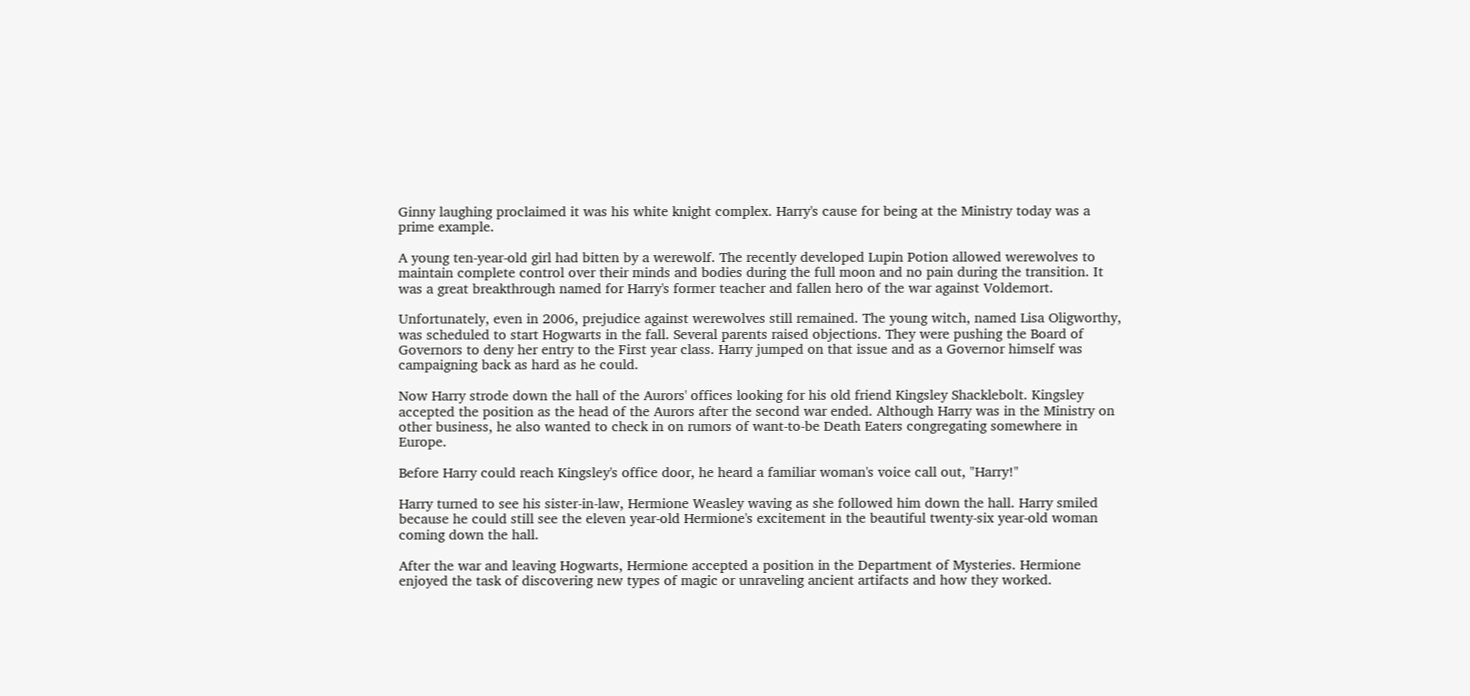Ginny laughing proclaimed it was his white knight complex. Harry's cause for being at the Ministry today was a prime example.

A young ten-year-old girl had bitten by a werewolf. The recently developed Lupin Potion allowed werewolves to maintain complete control over their minds and bodies during the full moon and no pain during the transition. It was a great breakthrough named for Harry's former teacher and fallen hero of the war against Voldemort.

Unfortunately, even in 2006, prejudice against werewolves still remained. The young witch, named Lisa Oligworthy, was scheduled to start Hogwarts in the fall. Several parents raised objections. They were pushing the Board of Governors to deny her entry to the First year class. Harry jumped on that issue and as a Governor himself was campaigning back as hard as he could.

Now Harry strode down the hall of the Aurors' offices looking for his old friend Kingsley Shacklebolt. Kingsley accepted the position as the head of the Aurors after the second war ended. Although Harry was in the Ministry on other business, he also wanted to check in on rumors of want-to-be Death Eaters congregating somewhere in Europe.

Before Harry could reach Kingsley's office door, he heard a familiar woman's voice call out, "Harry!"

Harry turned to see his sister-in-law, Hermione Weasley waving as she followed him down the hall. Harry smiled because he could still see the eleven year-old Hermione's excitement in the beautiful twenty-six year-old woman coming down the hall.

After the war and leaving Hogwarts, Hermione accepted a position in the Department of Mysteries. Hermione enjoyed the task of discovering new types of magic or unraveling ancient artifacts and how they worked.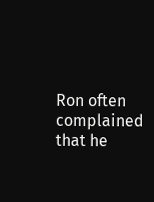Ron often complained that he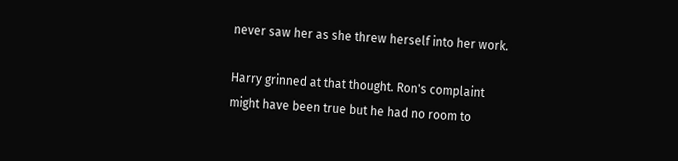never saw her as she threw herself into her work.

Harry grinned at that thought. Ron's complaint might have been true but he had no room to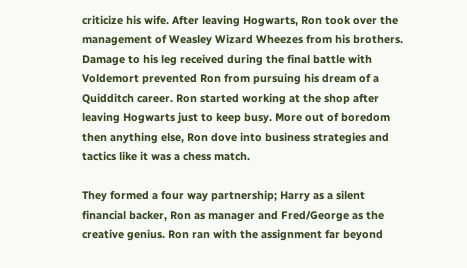criticize his wife. After leaving Hogwarts, Ron took over the management of Weasley Wizard Wheezes from his brothers. Damage to his leg received during the final battle with Voldemort prevented Ron from pursuing his dream of a Quidditch career. Ron started working at the shop after leaving Hogwarts just to keep busy. More out of boredom then anything else, Ron dove into business strategies and tactics like it was a chess match.

They formed a four way partnership; Harry as a silent financial backer, Ron as manager and Fred/George as the creative genius. Ron ran with the assignment far beyond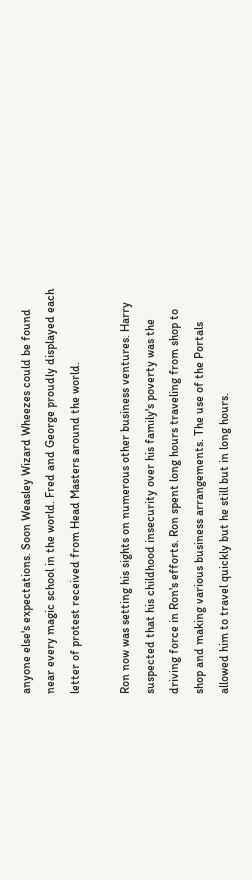anyone else's expectations. Soon Weasley Wizard Wheezes could be found near every magic school in the world. Fred and George proudly displayed each letter of protest received from Head Masters around the world.

Ron now was setting his sights on numerous other business ventures. Harry suspected that his childhood insecurity over his family's poverty was the driving force in Ron's efforts. Ron spent long hours traveling from shop to shop and making various business arrangements. The use of the Portals allowed him to travel quickly but he still but in long hours.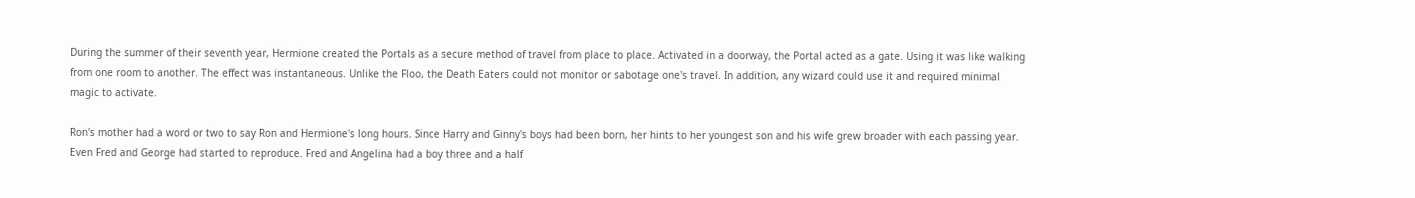During the summer of their seventh year, Hermione created the Portals as a secure method of travel from place to place. Activated in a doorway, the Portal acted as a gate. Using it was like walking from one room to another. The effect was instantaneous. Unlike the Floo, the Death Eaters could not monitor or sabotage one's travel. In addition, any wizard could use it and required minimal magic to activate.

Ron's mother had a word or two to say Ron and Hermione's long hours. Since Harry and Ginny's boys had been born, her hints to her youngest son and his wife grew broader with each passing year. Even Fred and George had started to reproduce. Fred and Angelina had a boy three and a half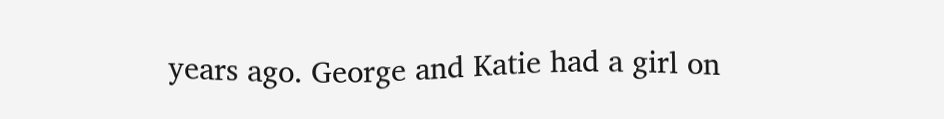years ago. George and Katie had a girl on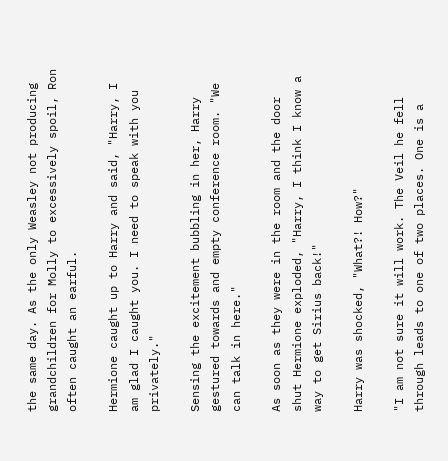the same day. As the only Weasley not producing grandchildren for Molly to excessively spoil, Ron often caught an earful.

Hermione caught up to Harry and said, "Harry, I am glad I caught you. I need to speak with you privately."

Sensing the excitement bubbling in her, Harry gestured towards and empty conference room. "We can talk in here."

As soon as they were in the room and the door shut Hermione exploded, "Harry, I think I know a way to get Sirius back!"

Harry was shocked, "What?! How?"

"I am not sure it will work. The Veil he fell through leads to one of two places. One is a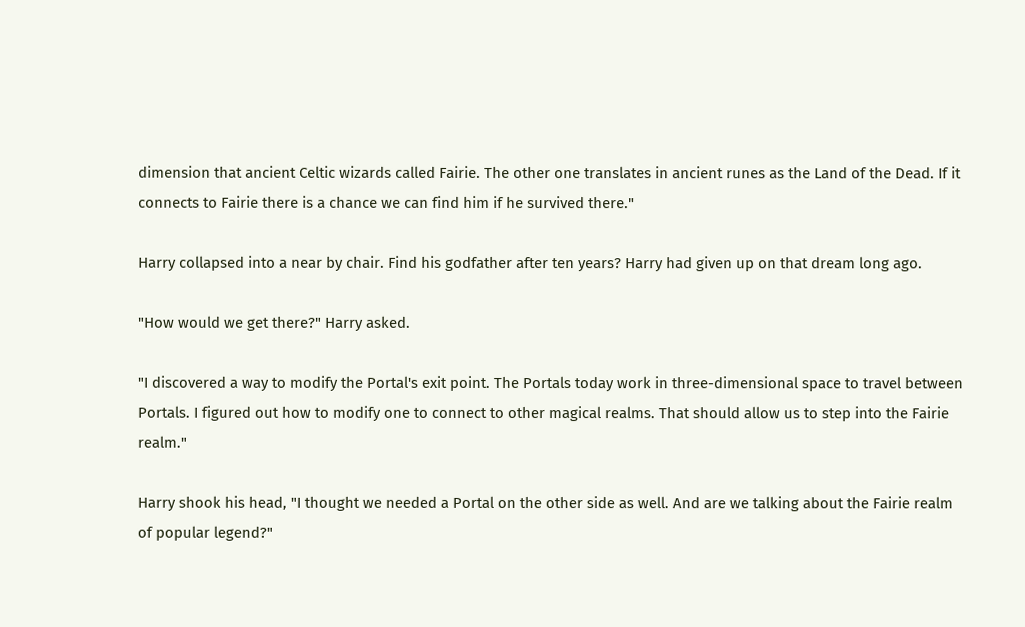dimension that ancient Celtic wizards called Fairie. The other one translates in ancient runes as the Land of the Dead. If it connects to Fairie there is a chance we can find him if he survived there."

Harry collapsed into a near by chair. Find his godfather after ten years? Harry had given up on that dream long ago.

"How would we get there?" Harry asked.

"I discovered a way to modify the Portal's exit point. The Portals today work in three-dimensional space to travel between Portals. I figured out how to modify one to connect to other magical realms. That should allow us to step into the Fairie realm."

Harry shook his head, "I thought we needed a Portal on the other side as well. And are we talking about the Fairie realm of popular legend?"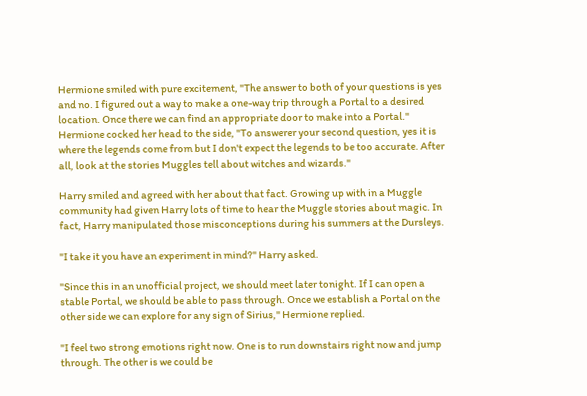Hermione smiled with pure excitement, "The answer to both of your questions is yes and no. I figured out a way to make a one-way trip through a Portal to a desired location. Once there we can find an appropriate door to make into a Portal." Hermione cocked her head to the side, "To answerer your second question, yes it is where the legends come from but I don't expect the legends to be too accurate. After all, look at the stories Muggles tell about witches and wizards."

Harry smiled and agreed with her about that fact. Growing up with in a Muggle community had given Harry lots of time to hear the Muggle stories about magic. In fact, Harry manipulated those misconceptions during his summers at the Dursleys.

"I take it you have an experiment in mind?" Harry asked.

"Since this in an unofficial project, we should meet later tonight. If I can open a stable Portal, we should be able to pass through. Once we establish a Portal on the other side we can explore for any sign of Sirius," Hermione replied.

"I feel two strong emotions right now. One is to run downstairs right now and jump through. The other is we could be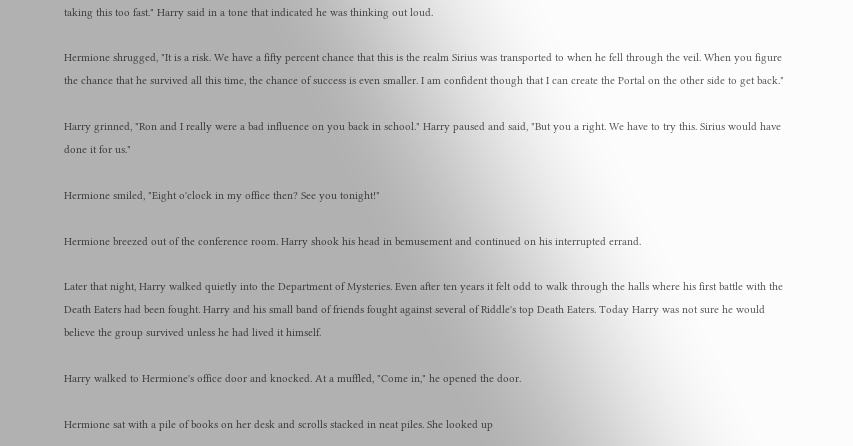taking this too fast." Harry said in a tone that indicated he was thinking out loud.

Hermione shrugged, "It is a risk. We have a fifty percent chance that this is the realm Sirius was transported to when he fell through the veil. When you figure the chance that he survived all this time, the chance of success is even smaller. I am confident though that I can create the Portal on the other side to get back."

Harry grinned, "Ron and I really were a bad influence on you back in school." Harry paused and said, "But you a right. We have to try this. Sirius would have done it for us."

Hermione smiled, "Eight o'clock in my office then? See you tonight!"

Hermione breezed out of the conference room. Harry shook his head in bemusement and continued on his interrupted errand.

Later that night, Harry walked quietly into the Department of Mysteries. Even after ten years it felt odd to walk through the halls where his first battle with the Death Eaters had been fought. Harry and his small band of friends fought against several of Riddle's top Death Eaters. Today Harry was not sure he would believe the group survived unless he had lived it himself.

Harry walked to Hermione's office door and knocked. At a muffled, "Come in," he opened the door.

Hermione sat with a pile of books on her desk and scrolls stacked in neat piles. She looked up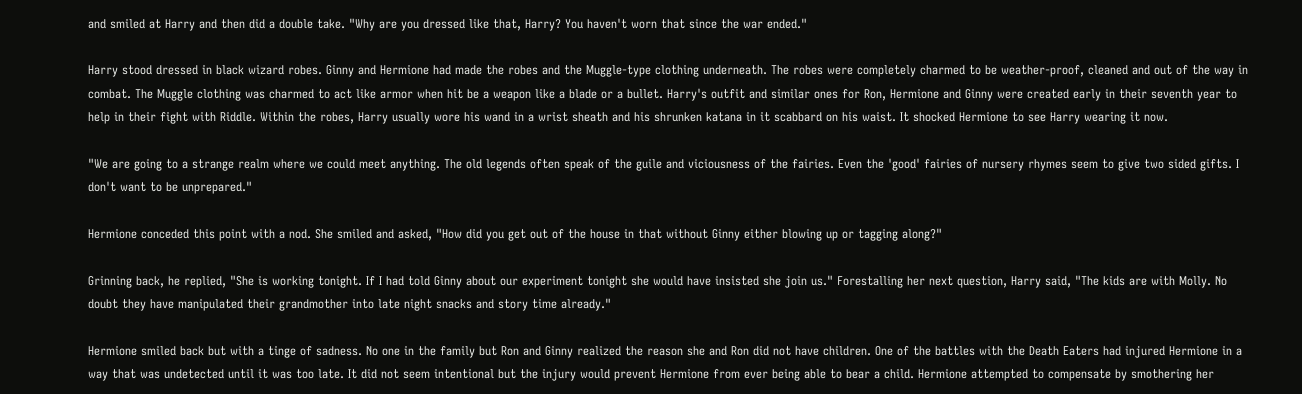and smiled at Harry and then did a double take. "Why are you dressed like that, Harry? You haven't worn that since the war ended."

Harry stood dressed in black wizard robes. Ginny and Hermione had made the robes and the Muggle-type clothing underneath. The robes were completely charmed to be weather-proof, cleaned and out of the way in combat. The Muggle clothing was charmed to act like armor when hit be a weapon like a blade or a bullet. Harry's outfit and similar ones for Ron, Hermione and Ginny were created early in their seventh year to help in their fight with Riddle. Within the robes, Harry usually wore his wand in a wrist sheath and his shrunken katana in it scabbard on his waist. It shocked Hermione to see Harry wearing it now.

"We are going to a strange realm where we could meet anything. The old legends often speak of the guile and viciousness of the fairies. Even the 'good' fairies of nursery rhymes seem to give two sided gifts. I don't want to be unprepared."

Hermione conceded this point with a nod. She smiled and asked, "How did you get out of the house in that without Ginny either blowing up or tagging along?"

Grinning back, he replied, "She is working tonight. If I had told Ginny about our experiment tonight she would have insisted she join us." Forestalling her next question, Harry said, "The kids are with Molly. No doubt they have manipulated their grandmother into late night snacks and story time already."

Hermione smiled back but with a tinge of sadness. No one in the family but Ron and Ginny realized the reason she and Ron did not have children. One of the battles with the Death Eaters had injured Hermione in a way that was undetected until it was too late. It did not seem intentional but the injury would prevent Hermione from ever being able to bear a child. Hermione attempted to compensate by smothering her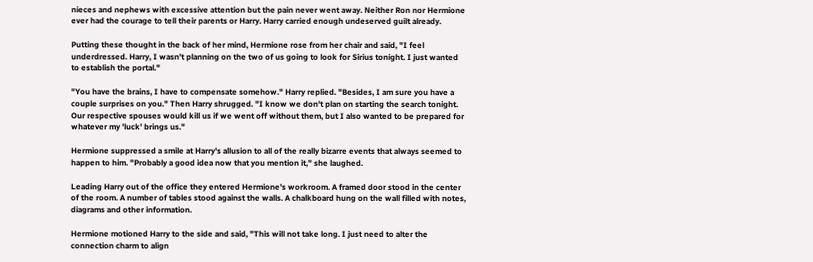nieces and nephews with excessive attention but the pain never went away. Neither Ron nor Hermione ever had the courage to tell their parents or Harry. Harry carried enough undeserved guilt already.

Putting these thought in the back of her mind, Hermione rose from her chair and said, "I feel underdressed. Harry, I wasn't planning on the two of us going to look for Sirius tonight. I just wanted to establish the portal."

"You have the brains, I have to compensate somehow." Harry replied. "Besides, I am sure you have a couple surprises on you." Then Harry shrugged. "I know we don't plan on starting the search tonight. Our respective spouses would kill us if we went off without them, but I also wanted to be prepared for whatever my 'luck' brings us."

Hermione suppressed a smile at Harry's allusion to all of the really bizarre events that always seemed to happen to him. "Probably a good idea now that you mention it," she laughed.

Leading Harry out of the office they entered Hermione's workroom. A framed door stood in the center of the room. A number of tables stood against the walls. A chalkboard hung on the wall filled with notes, diagrams and other information.

Hermione motioned Harry to the side and said, "This will not take long. I just need to alter the connection charm to align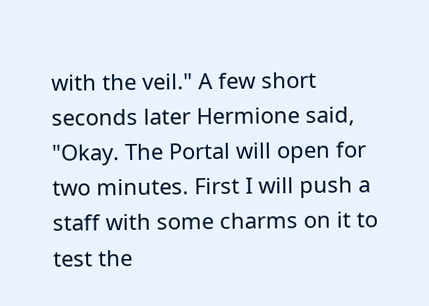with the veil." A few short seconds later Hermione said, "Okay. The Portal will open for two minutes. First I will push a staff with some charms on it to test the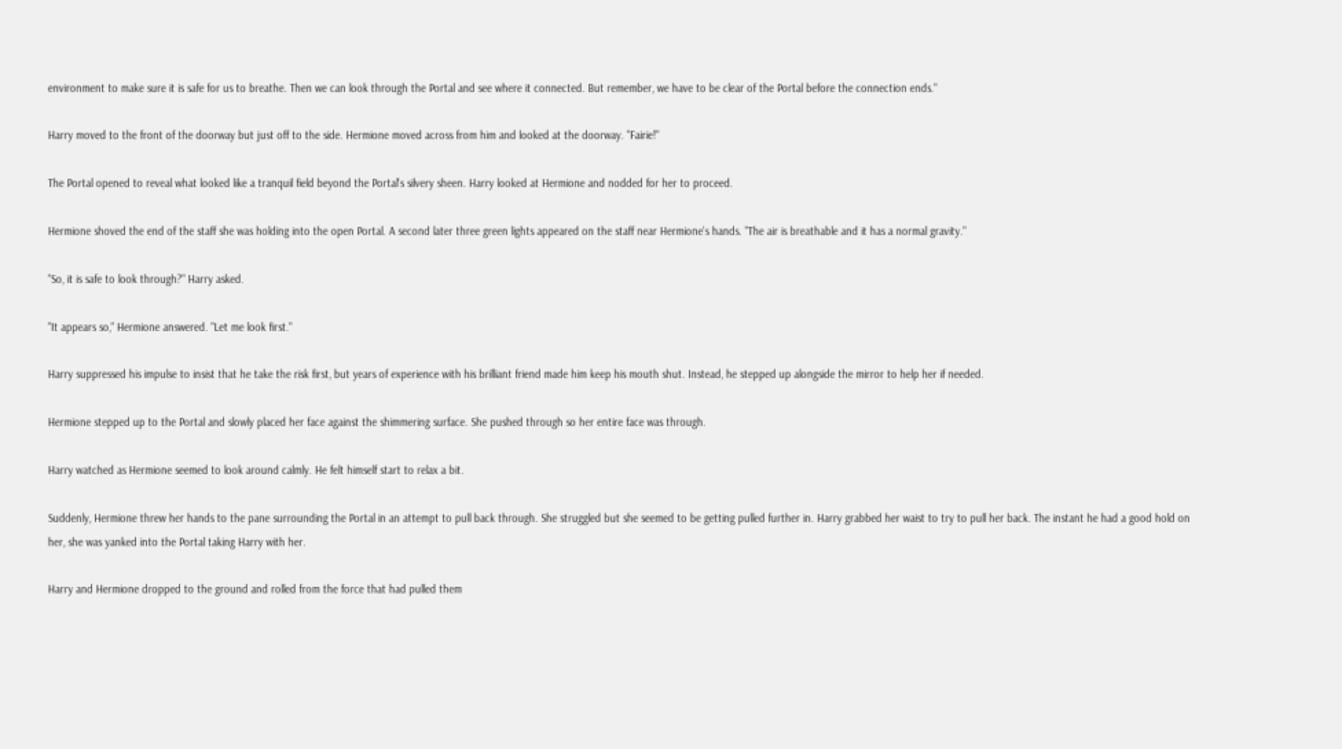environment to make sure it is safe for us to breathe. Then we can look through the Portal and see where it connected. But remember, we have to be clear of the Portal before the connection ends."

Harry moved to the front of the doorway but just off to the side. Hermione moved across from him and looked at the doorway. "Fairie!"

The Portal opened to reveal what looked like a tranquil field beyond the Portal's silvery sheen. Harry looked at Hermione and nodded for her to proceed.

Hermione shoved the end of the staff she was holding into the open Portal. A second later three green lights appeared on the staff near Hermione's hands. "The air is breathable and it has a normal gravity."

"So, it is safe to look through?" Harry asked.

"It appears so," Hermione answered. "Let me look first."

Harry suppressed his impulse to insist that he take the risk first, but years of experience with his brilliant friend made him keep his mouth shut. Instead, he stepped up alongside the mirror to help her if needed.

Hermione stepped up to the Portal and slowly placed her face against the shimmering surface. She pushed through so her entire face was through.

Harry watched as Hermione seemed to look around calmly. He felt himself start to relax a bit.

Suddenly, Hermione threw her hands to the pane surrounding the Portal in an attempt to pull back through. She struggled but she seemed to be getting pulled further in. Harry grabbed her waist to try to pull her back. The instant he had a good hold on her, she was yanked into the Portal taking Harry with her.

Harry and Hermione dropped to the ground and rolled from the force that had pulled them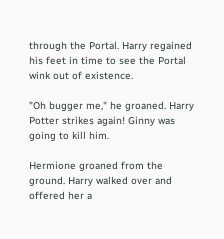through the Portal. Harry regained his feet in time to see the Portal wink out of existence.

"Oh bugger me," he groaned. Harry Potter strikes again! Ginny was going to kill him.

Hermione groaned from the ground. Harry walked over and offered her a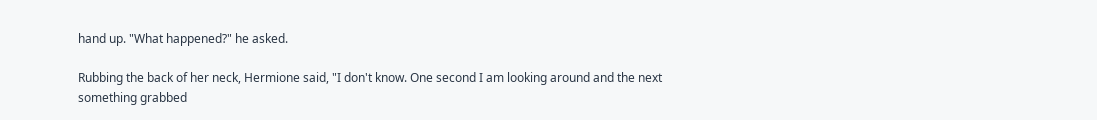hand up. "What happened?" he asked.

Rubbing the back of her neck, Hermione said, "I don't know. One second I am looking around and the next something grabbed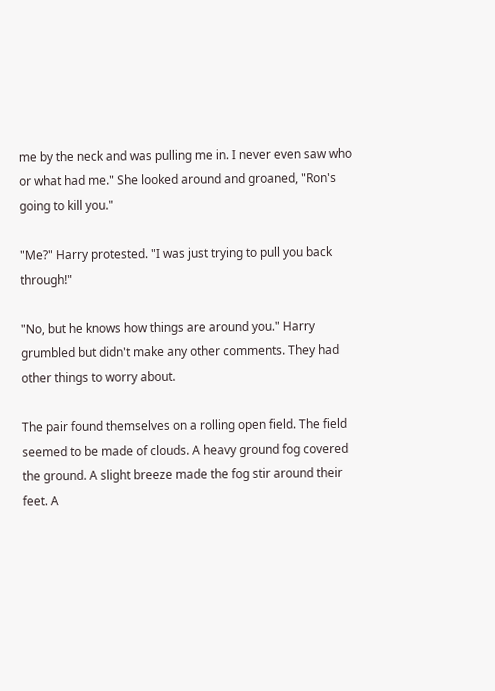me by the neck and was pulling me in. I never even saw who or what had me." She looked around and groaned, "Ron's going to kill you."

"Me?" Harry protested. "I was just trying to pull you back through!"

"No, but he knows how things are around you." Harry grumbled but didn't make any other comments. They had other things to worry about.

The pair found themselves on a rolling open field. The field seemed to be made of clouds. A heavy ground fog covered the ground. A slight breeze made the fog stir around their feet. A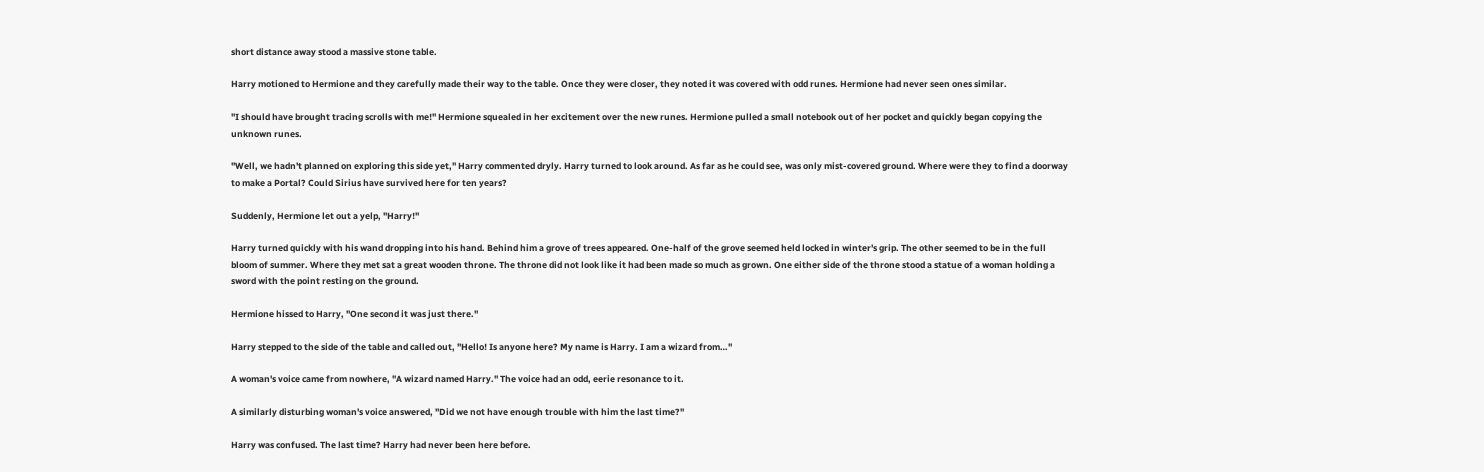short distance away stood a massive stone table.

Harry motioned to Hermione and they carefully made their way to the table. Once they were closer, they noted it was covered with odd runes. Hermione had never seen ones similar.

"I should have brought tracing scrolls with me!" Hermione squealed in her excitement over the new runes. Hermione pulled a small notebook out of her pocket and quickly began copying the unknown runes.

"Well, we hadn't planned on exploring this side yet," Harry commented dryly. Harry turned to look around. As far as he could see, was only mist-covered ground. Where were they to find a doorway to make a Portal? Could Sirius have survived here for ten years?

Suddenly, Hermione let out a yelp, "Harry!"

Harry turned quickly with his wand dropping into his hand. Behind him a grove of trees appeared. One-half of the grove seemed held locked in winter's grip. The other seemed to be in the full bloom of summer. Where they met sat a great wooden throne. The throne did not look like it had been made so much as grown. One either side of the throne stood a statue of a woman holding a sword with the point resting on the ground.

Hermione hissed to Harry, "One second it was just there."

Harry stepped to the side of the table and called out, "Hello! Is anyone here? My name is Harry. I am a wizard from…"

A woman's voice came from nowhere, "A wizard named Harry." The voice had an odd, eerie resonance to it.

A similarly disturbing woman's voice answered, "Did we not have enough trouble with him the last time?"

Harry was confused. The last time? Harry had never been here before.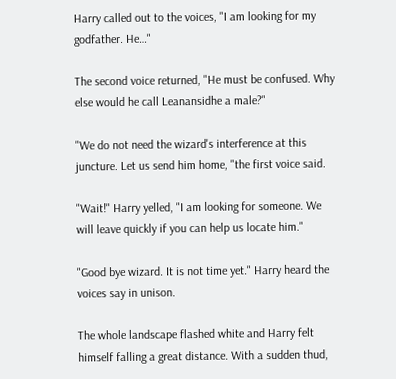Harry called out to the voices, "I am looking for my godfather. He…"

The second voice returned, "He must be confused. Why else would he call Leanansidhe a male?"

"We do not need the wizard's interference at this juncture. Let us send him home, "the first voice said.

"Wait!" Harry yelled, "I am looking for someone. We will leave quickly if you can help us locate him."

"Good bye wizard. It is not time yet." Harry heard the voices say in unison.

The whole landscape flashed white and Harry felt himself falling a great distance. With a sudden thud,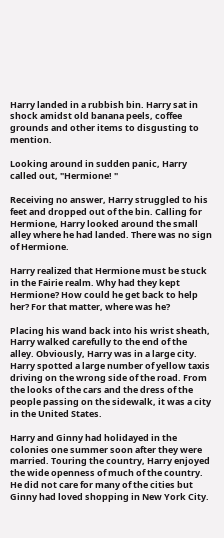Harry landed in a rubbish bin. Harry sat in shock amidst old banana peels, coffee grounds and other items to disgusting to mention.

Looking around in sudden panic, Harry called out, "Hermione! "

Receiving no answer, Harry struggled to his feet and dropped out of the bin. Calling for Hermione, Harry looked around the small alley where he had landed. There was no sign of Hermione.

Harry realized that Hermione must be stuck in the Fairie realm. Why had they kept Hermione? How could he get back to help her? For that matter, where was he?

Placing his wand back into his wrist sheath, Harry walked carefully to the end of the alley. Obviously, Harry was in a large city. Harry spotted a large number of yellow taxis driving on the wrong side of the road. From the looks of the cars and the dress of the people passing on the sidewalk, it was a city in the United States.

Harry and Ginny had holidayed in the colonies one summer soon after they were married. Touring the country, Harry enjoyed the wide openness of much of the country. He did not care for many of the cities but Ginny had loved shopping in New York City.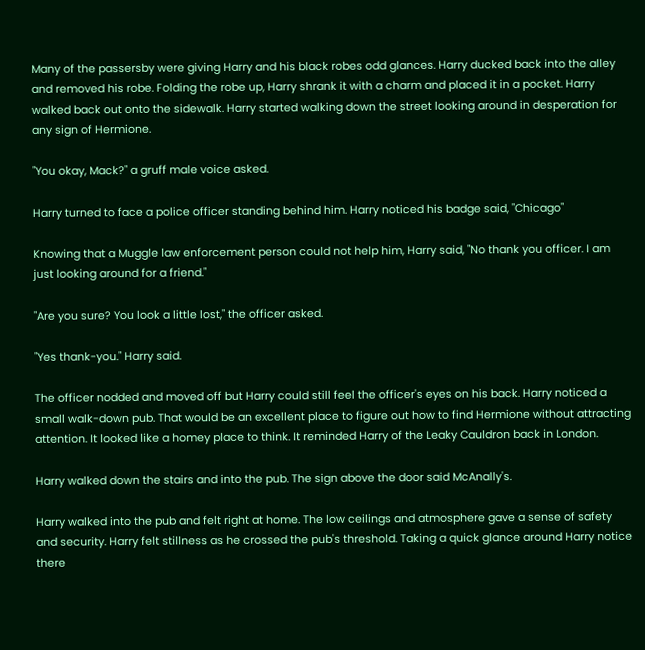Many of the passersby were giving Harry and his black robes odd glances. Harry ducked back into the alley and removed his robe. Folding the robe up, Harry shrank it with a charm and placed it in a pocket. Harry walked back out onto the sidewalk. Harry started walking down the street looking around in desperation for any sign of Hermione.

"You okay, Mack?" a gruff male voice asked.

Harry turned to face a police officer standing behind him. Harry noticed his badge said, "Chicago"

Knowing that a Muggle law enforcement person could not help him, Harry said, "No thank you officer. I am just looking around for a friend."

"Are you sure? You look a little lost," the officer asked.

"Yes thank-you." Harry said.

The officer nodded and moved off but Harry could still feel the officer's eyes on his back. Harry noticed a small walk-down pub. That would be an excellent place to figure out how to find Hermione without attracting attention. It looked like a homey place to think. It reminded Harry of the Leaky Cauldron back in London.

Harry walked down the stairs and into the pub. The sign above the door said McAnally's.

Harry walked into the pub and felt right at home. The low ceilings and atmosphere gave a sense of safety and security. Harry felt stillness as he crossed the pub's threshold. Taking a quick glance around Harry notice there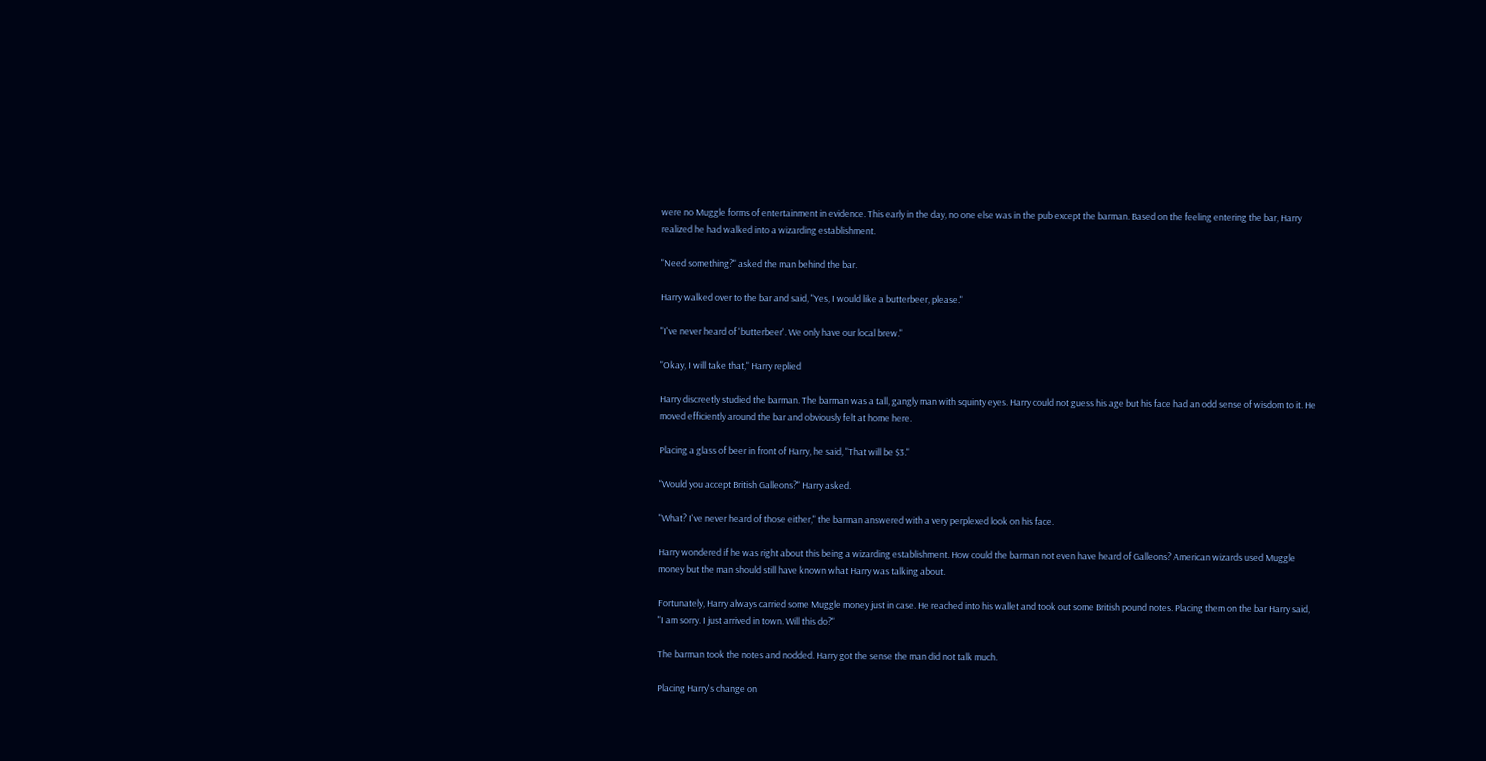were no Muggle forms of entertainment in evidence. This early in the day, no one else was in the pub except the barman. Based on the feeling entering the bar, Harry realized he had walked into a wizarding establishment.

"Need something?" asked the man behind the bar.

Harry walked over to the bar and said, "Yes, I would like a butterbeer, please."

"I've never heard of 'butterbeer'. We only have our local brew."

"Okay, I will take that," Harry replied

Harry discreetly studied the barman. The barman was a tall, gangly man with squinty eyes. Harry could not guess his age but his face had an odd sense of wisdom to it. He moved efficiently around the bar and obviously felt at home here.

Placing a glass of beer in front of Harry, he said, "That will be $3."

"Would you accept British Galleons?" Harry asked.

"What? I've never heard of those either," the barman answered with a very perplexed look on his face.

Harry wondered if he was right about this being a wizarding establishment. How could the barman not even have heard of Galleons? American wizards used Muggle money but the man should still have known what Harry was talking about.

Fortunately, Harry always carried some Muggle money just in case. He reached into his wallet and took out some British pound notes. Placing them on the bar Harry said, "I am sorry. I just arrived in town. Will this do?"

The barman took the notes and nodded. Harry got the sense the man did not talk much.

Placing Harry's change on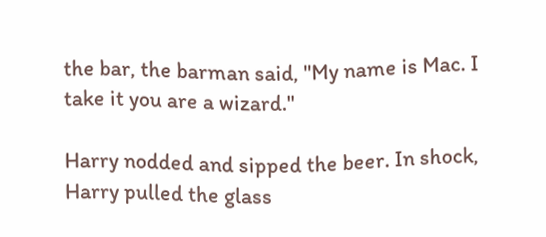the bar, the barman said, "My name is Mac. I take it you are a wizard."

Harry nodded and sipped the beer. In shock, Harry pulled the glass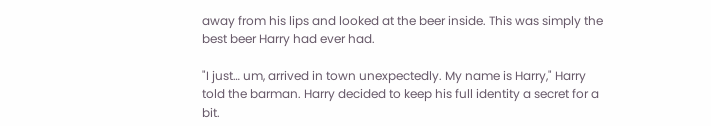away from his lips and looked at the beer inside. This was simply the best beer Harry had ever had.

"I just… um, arrived in town unexpectedly. My name is Harry," Harry told the barman. Harry decided to keep his full identity a secret for a bit.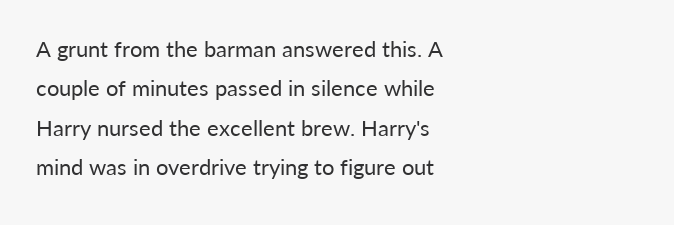A grunt from the barman answered this. A couple of minutes passed in silence while Harry nursed the excellent brew. Harry's mind was in overdrive trying to figure out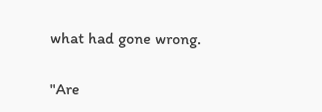what had gone wrong.

"Are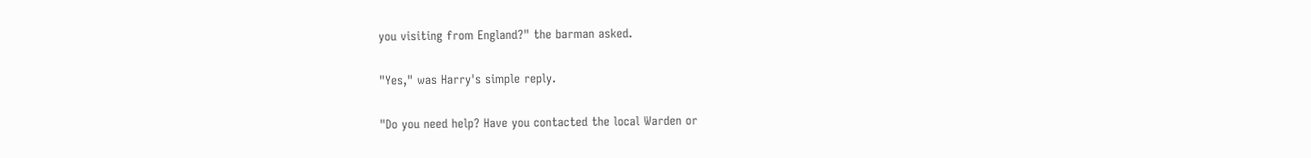you visiting from England?" the barman asked.

"Yes," was Harry's simple reply.

"Do you need help? Have you contacted the local Warden or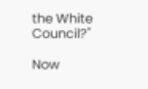the White Council?"

Now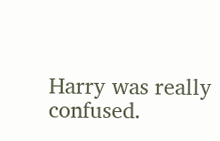Harry was really confused.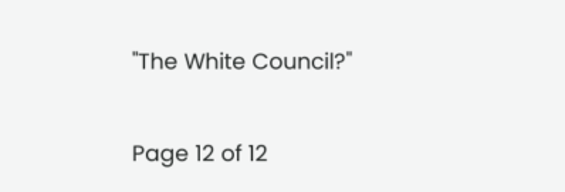"The White Council?"

Page 12 of 12